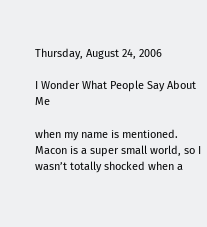Thursday, August 24, 2006

I Wonder What People Say About Me

when my name is mentioned. Macon is a super small world, so I wasn’t totally shocked when a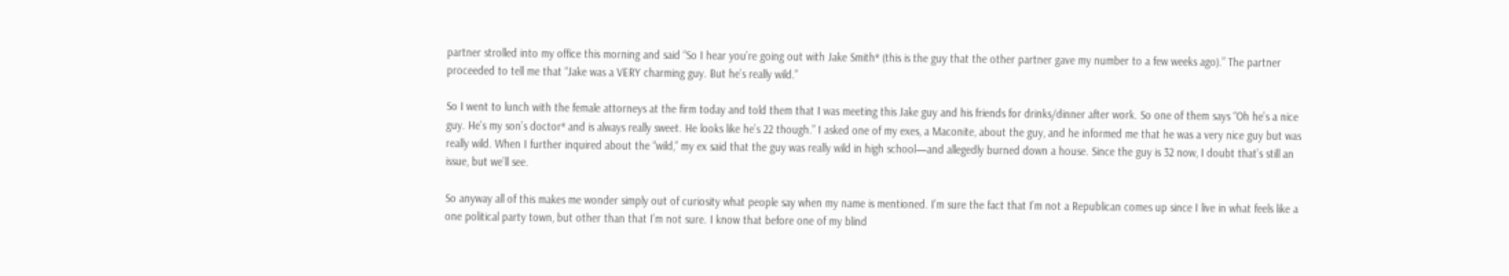partner strolled into my office this morning and said “So I hear you’re going out with Jake Smith* (this is the guy that the other partner gave my number to a few weeks ago).” The partner proceeded to tell me that “Jake was a VERY charming guy. But he’s really wild.”

So I went to lunch with the female attorneys at the firm today and told them that I was meeting this Jake guy and his friends for drinks/dinner after work. So one of them says “Oh he’s a nice guy. He’s my son’s doctor* and is always really sweet. He looks like he’s 22 though.” I asked one of my exes, a Maconite, about the guy, and he informed me that he was a very nice guy but was really wild. When I further inquired about the “wild,” my ex said that the guy was really wild in high school—and allegedly burned down a house. Since the guy is 32 now, I doubt that’s still an issue, but we’ll see.

So anyway all of this makes me wonder simply out of curiosity what people say when my name is mentioned. I’m sure the fact that I’m not a Republican comes up since I live in what feels like a one political party town, but other than that I’m not sure. I know that before one of my blind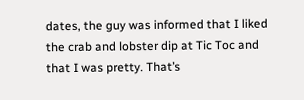dates, the guy was informed that I liked the crab and lobster dip at Tic Toc and that I was pretty. That’s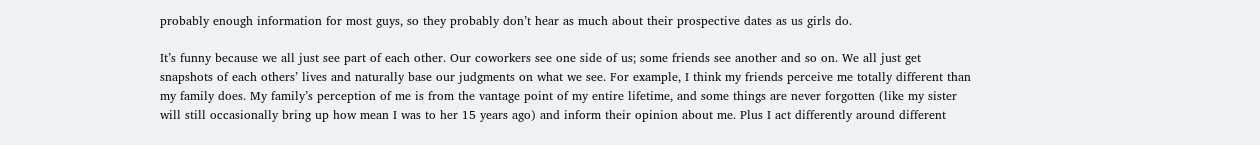probably enough information for most guys, so they probably don’t hear as much about their prospective dates as us girls do.

It’s funny because we all just see part of each other. Our coworkers see one side of us; some friends see another and so on. We all just get snapshots of each others’ lives and naturally base our judgments on what we see. For example, I think my friends perceive me totally different than my family does. My family’s perception of me is from the vantage point of my entire lifetime, and some things are never forgotten (like my sister will still occasionally bring up how mean I was to her 15 years ago) and inform their opinion about me. Plus I act differently around different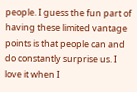people. I guess the fun part of having these limited vantage points is that people can and do constantly surprise us. I love it when I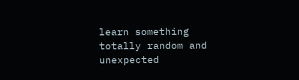learn something totally random and unexpected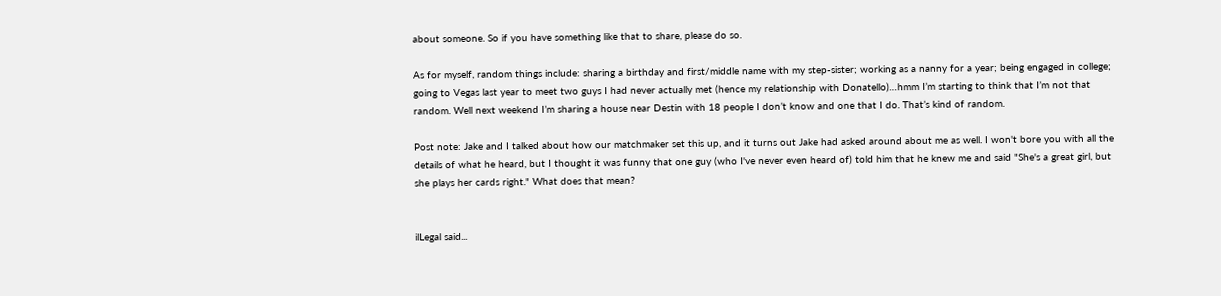about someone. So if you have something like that to share, please do so.

As for myself, random things include: sharing a birthday and first/middle name with my step-sister; working as a nanny for a year; being engaged in college; going to Vegas last year to meet two guys I had never actually met (hence my relationship with Donatello)…hmm I’m starting to think that I’m not that random. Well next weekend I’m sharing a house near Destin with 18 people I don’t know and one that I do. That’s kind of random.

Post note: Jake and I talked about how our matchmaker set this up, and it turns out Jake had asked around about me as well. I won't bore you with all the details of what he heard, but I thought it was funny that one guy (who I've never even heard of) told him that he knew me and said "She's a great girl, but she plays her cards right." What does that mean?


ilLegal said...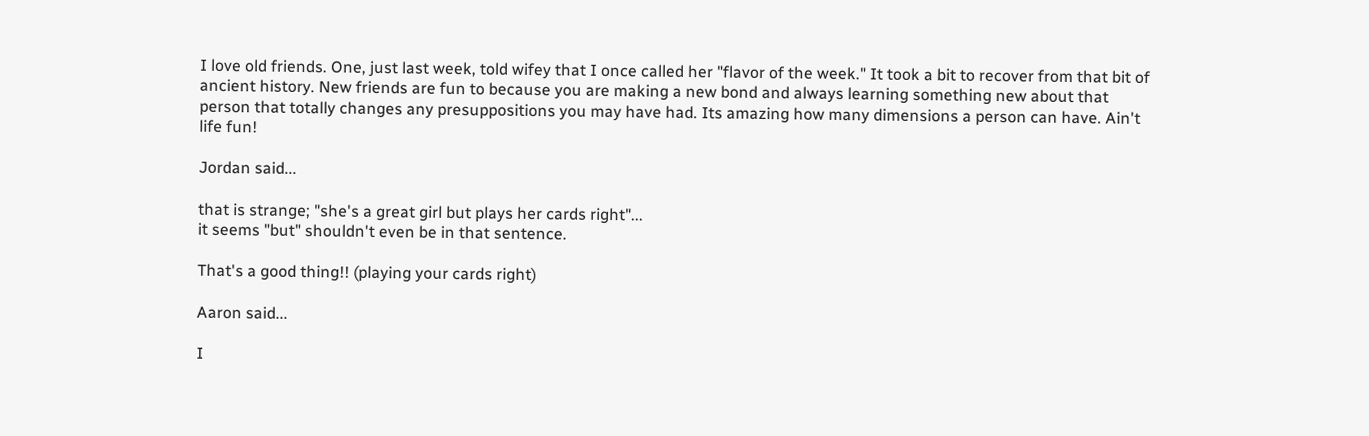I love old friends. One, just last week, told wifey that I once called her "flavor of the week." It took a bit to recover from that bit of ancient history. New friends are fun to because you are making a new bond and always learning something new about that person that totally changes any presuppositions you may have had. Its amazing how many dimensions a person can have. Ain't life fun!

Jordan said...

that is strange; "she's a great girl but plays her cards right"...
it seems "but" shouldn't even be in that sentence.

That's a good thing!! (playing your cards right)

Aaron said...

I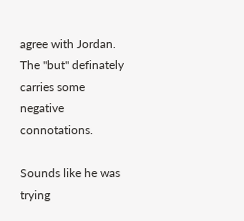agree with Jordan. The "but" definately carries some negative connotations.

Sounds like he was trying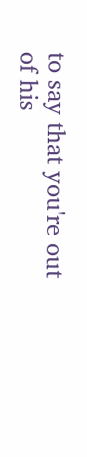to say that you're out of his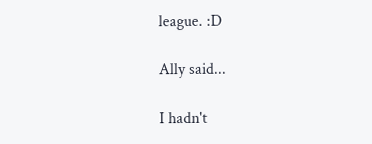league. :D

Ally said...

I hadn't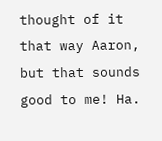thought of it that way Aaron, but that sounds good to me! Ha.